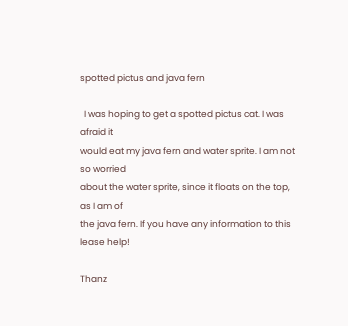spotted pictus and java fern

  I was hoping to get a spotted pictus cat. I was afraid it
would eat my java fern and water sprite. I am not so worried
about the water sprite, since it floats on the top, as I am of
the java fern. If you have any information to this lease help!

Thanz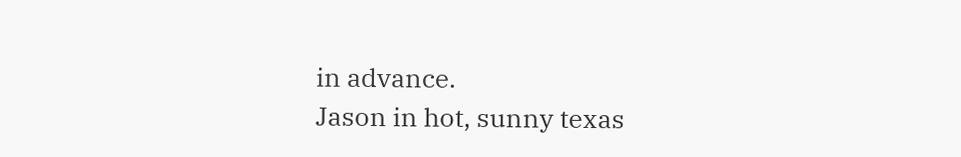in advance.
Jason in hot, sunny texas